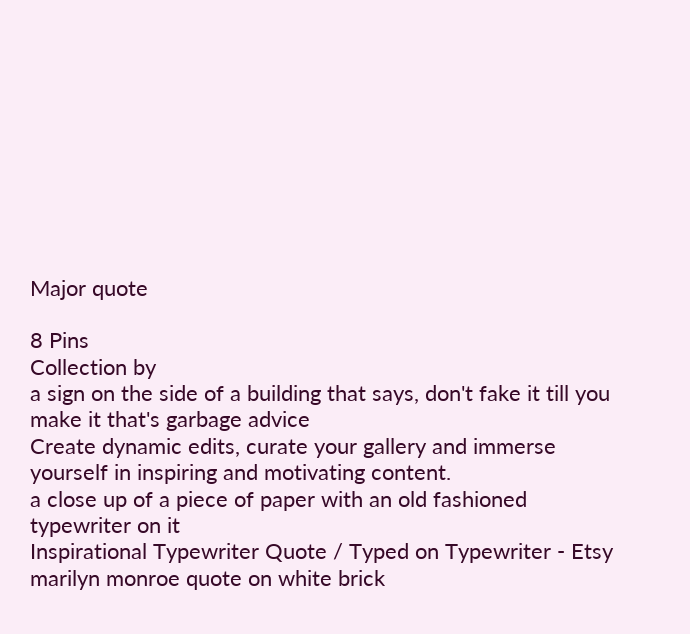Major quote

8 Pins
Collection by
a sign on the side of a building that says, don't fake it till you make it that's garbage advice
Create dynamic edits, curate your gallery and immerse yourself in inspiring and motivating content.
a close up of a piece of paper with an old fashioned typewriter on it
Inspirational Typewriter Quote / Typed on Typewriter - Etsy
marilyn monroe quote on white brick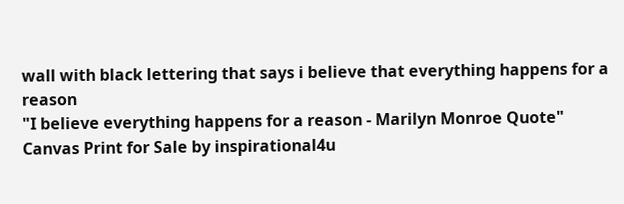wall with black lettering that says i believe that everything happens for a reason
"I believe everything happens for a reason - Marilyn Monroe Quote" Canvas Print for Sale by inspirational4u